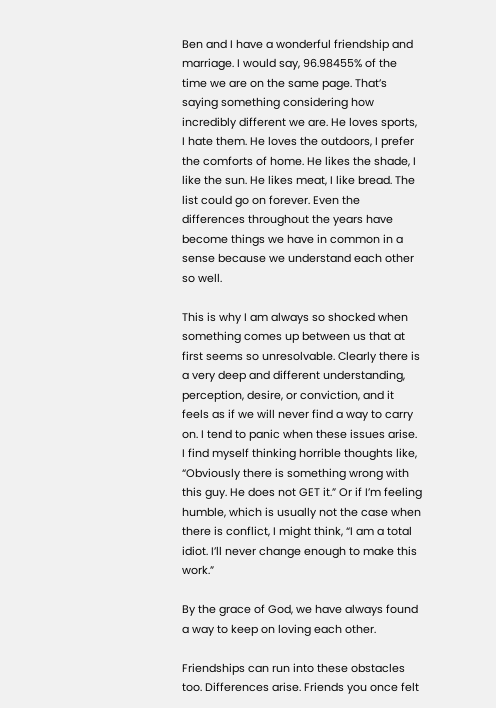Ben and I have a wonderful friendship and marriage. I would say, 96.98455% of the time we are on the same page. That’s saying something considering how incredibly different we are. He loves sports, I hate them. He loves the outdoors, I prefer the comforts of home. He likes the shade, I like the sun. He likes meat, I like bread. The list could go on forever. Even the differences throughout the years have become things we have in common in a sense because we understand each other so well.

This is why I am always so shocked when something comes up between us that at first seems so unresolvable. Clearly there is a very deep and different understanding, perception, desire, or conviction, and it feels as if we will never find a way to carry on. I tend to panic when these issues arise. I find myself thinking horrible thoughts like, “Obviously there is something wrong with this guy. He does not GET it.” Or if I’m feeling humble, which is usually not the case when there is conflict, I might think, “I am a total idiot. I’ll never change enough to make this work.”

By the grace of God, we have always found a way to keep on loving each other.

Friendships can run into these obstacles too. Differences arise. Friends you once felt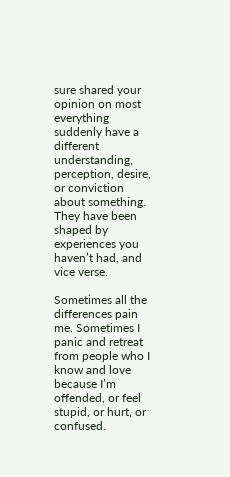sure shared your opinion on most everything suddenly have a different understanding, perception, desire, or conviction about something. They have been shaped by experiences you haven’t had, and vice verse.

Sometimes all the differences pain me. Sometimes I panic and retreat from people who I know and love because I’m offended, or feel stupid, or hurt, or confused.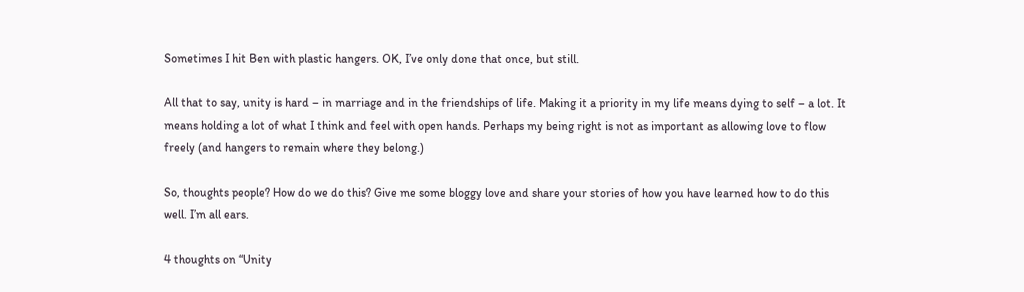Sometimes I hit Ben with plastic hangers. OK, I’ve only done that once, but still.

All that to say, unity is hard – in marriage and in the friendships of life. Making it a priority in my life means dying to self – a lot. It means holding a lot of what I think and feel with open hands. Perhaps my being right is not as important as allowing love to flow freely (and hangers to remain where they belong.)

So, thoughts people? How do we do this? Give me some bloggy love and share your stories of how you have learned how to do this well. I’m all ears.

4 thoughts on “Unity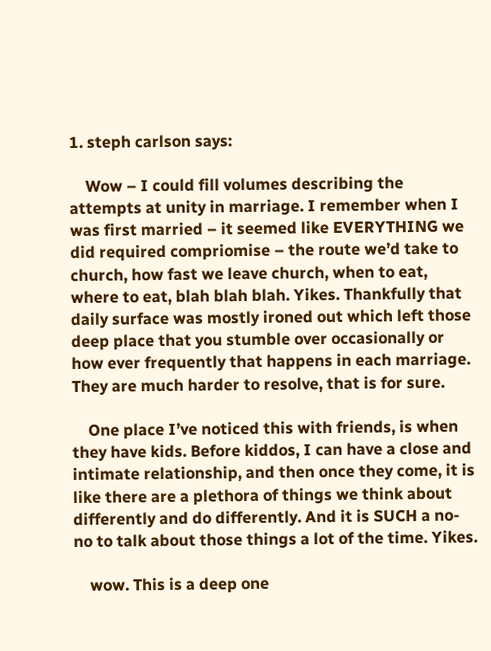1. steph carlson says:

    Wow – I could fill volumes describing the attempts at unity in marriage. I remember when I was first married – it seemed like EVERYTHING we did required compriomise – the route we’d take to church, how fast we leave church, when to eat, where to eat, blah blah blah. Yikes. Thankfully that daily surface was mostly ironed out which left those deep place that you stumble over occasionally or how ever frequently that happens in each marriage. They are much harder to resolve, that is for sure.

    One place I’ve noticed this with friends, is when they have kids. Before kiddos, I can have a close and intimate relationship, and then once they come, it is like there are a plethora of things we think about differently and do differently. And it is SUCH a no-no to talk about those things a lot of the time. Yikes.

    wow. This is a deep one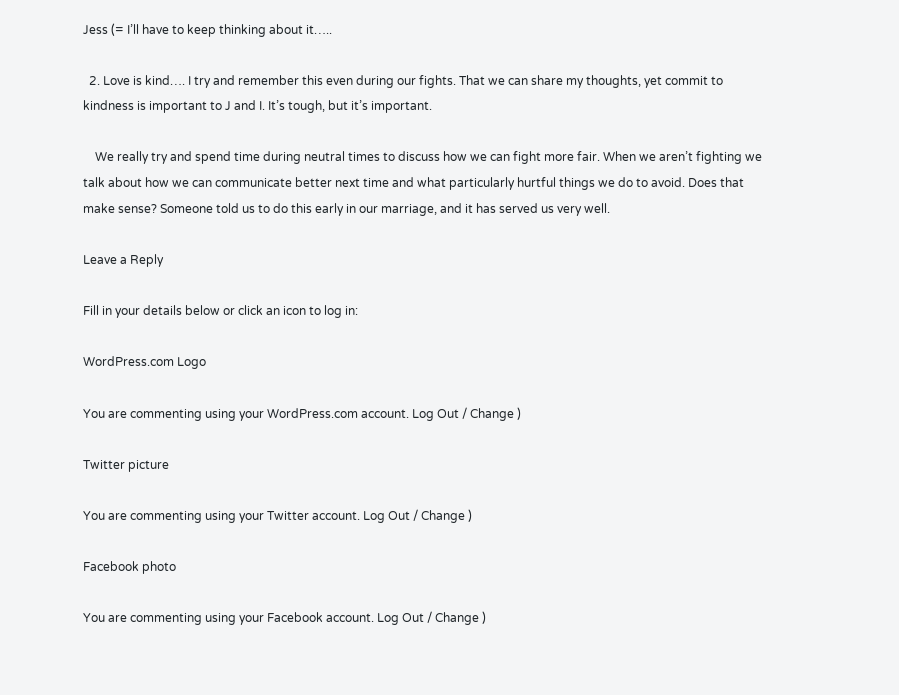Jess (= I’ll have to keep thinking about it…..

  2. Love is kind…. I try and remember this even during our fights. That we can share my thoughts, yet commit to kindness is important to J and I. It’s tough, but it’s important.

    We really try and spend time during neutral times to discuss how we can fight more fair. When we aren’t fighting we talk about how we can communicate better next time and what particularly hurtful things we do to avoid. Does that make sense? Someone told us to do this early in our marriage, and it has served us very well.

Leave a Reply

Fill in your details below or click an icon to log in:

WordPress.com Logo

You are commenting using your WordPress.com account. Log Out / Change )

Twitter picture

You are commenting using your Twitter account. Log Out / Change )

Facebook photo

You are commenting using your Facebook account. Log Out / Change )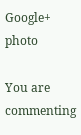Google+ photo

You are commenting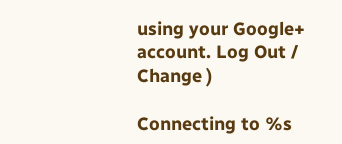using your Google+ account. Log Out / Change )

Connecting to %s